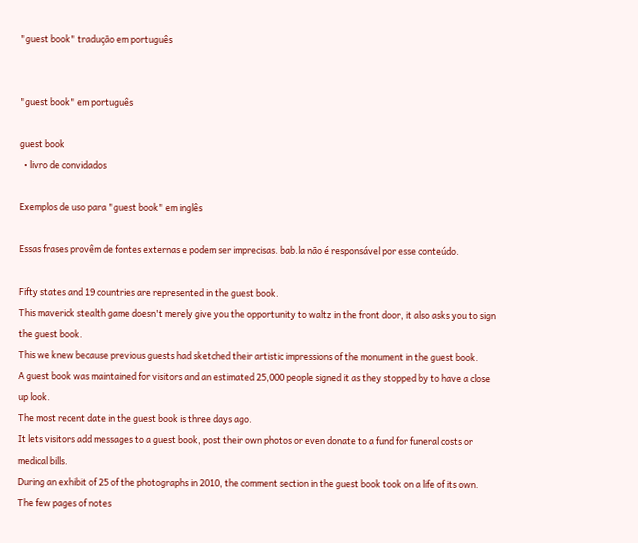"guest book" tradução em português


"guest book" em português

guest book
  • livro de convidados

Exemplos de uso para "guest book" em inglês

Essas frases provêm de fontes externas e podem ser imprecisas. bab.la não é responsável por esse conteúdo.

Fifty states and 19 countries are represented in the guest book.
This maverick stealth game doesn't merely give you the opportunity to waltz in the front door, it also asks you to sign the guest book.
This we knew because previous guests had sketched their artistic impressions of the monument in the guest book.
A guest book was maintained for visitors and an estimated 25,000 people signed it as they stopped by to have a close up look.
The most recent date in the guest book is three days ago.
It lets visitors add messages to a guest book, post their own photos or even donate to a fund for funeral costs or medical bills.
During an exhibit of 25 of the photographs in 2010, the comment section in the guest book took on a life of its own.
The few pages of notes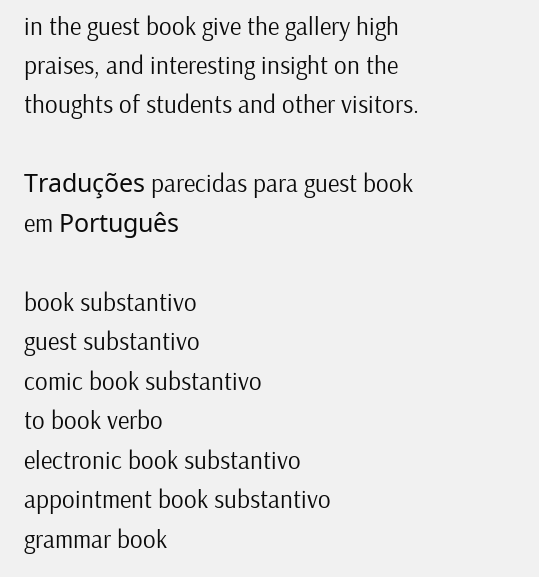in the guest book give the gallery high praises, and interesting insight on the thoughts of students and other visitors.

Traduções parecidas para guest book em Português

book substantivo
guest substantivo
comic book substantivo
to book verbo
electronic book substantivo
appointment book substantivo
grammar book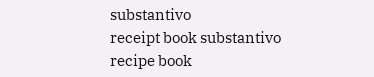substantivo
receipt book substantivo
recipe book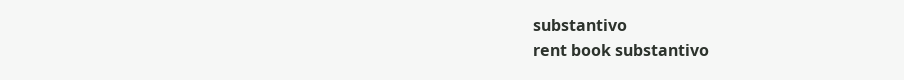substantivo
rent book substantivo